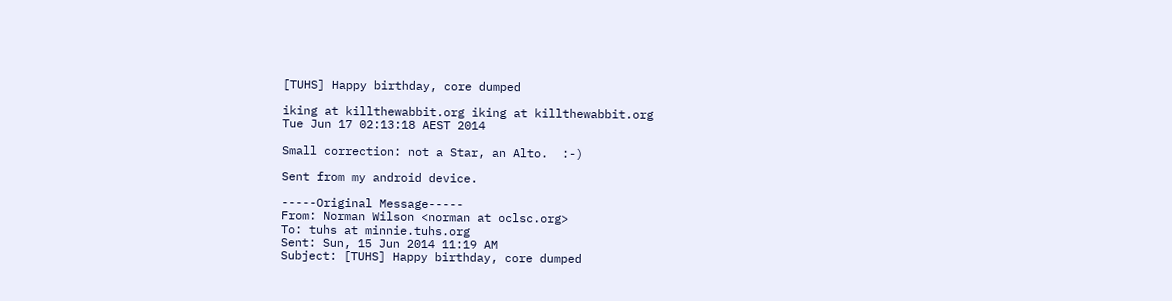[TUHS] Happy birthday, core dumped

iking at killthewabbit.org iking at killthewabbit.org
Tue Jun 17 02:13:18 AEST 2014

Small correction: not a Star, an Alto.  :-)

Sent from my android device.

-----Original Message-----
From: Norman Wilson <norman at oclsc.org>
To: tuhs at minnie.tuhs.org
Sent: Sun, 15 Jun 2014 11:19 AM
Subject: [TUHS] Happy birthday, core dumped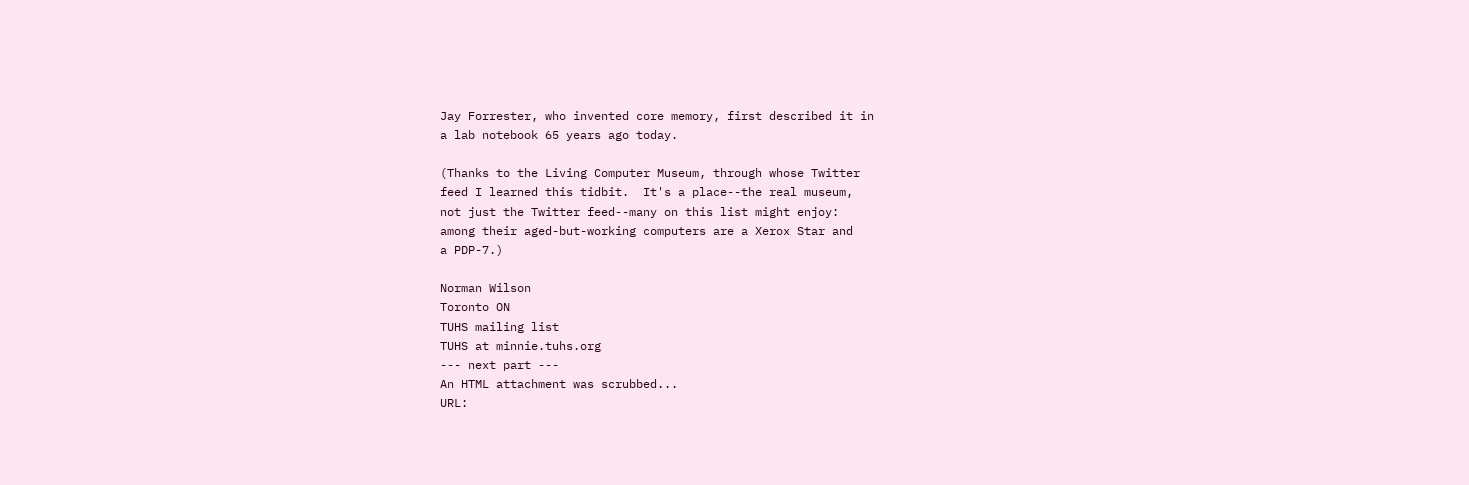Jay Forrester, who invented core memory, first described it in
a lab notebook 65 years ago today.

(Thanks to the Living Computer Museum, through whose Twitter
feed I learned this tidbit.  It's a place--the real museum,
not just the Twitter feed--many on this list might enjoy:
among their aged-but-working computers are a Xerox Star and
a PDP-7.)

Norman Wilson
Toronto ON
TUHS mailing list
TUHS at minnie.tuhs.org
--- next part ---
An HTML attachment was scrubbed...
URL: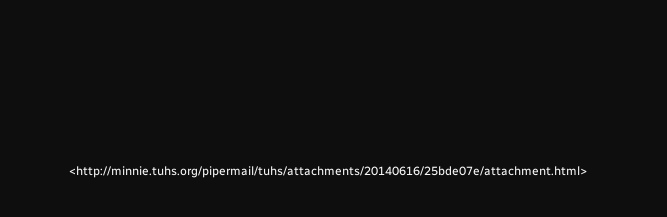<http://minnie.tuhs.org/pipermail/tuhs/attachments/20140616/25bde07e/attachment.html>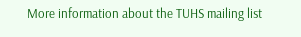More information about the TUHS mailing list